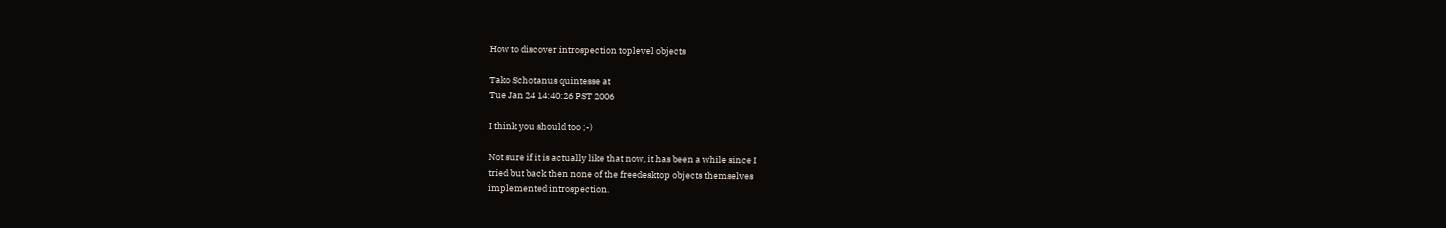How to discover introspection toplevel objects

Tako Schotanus quintesse at
Tue Jan 24 14:40:26 PST 2006

I think you should too ;-)

Not sure if it is actually like that now, it has been a while since I
tried but back then none of the freedesktop objects themselves
implemented introspection.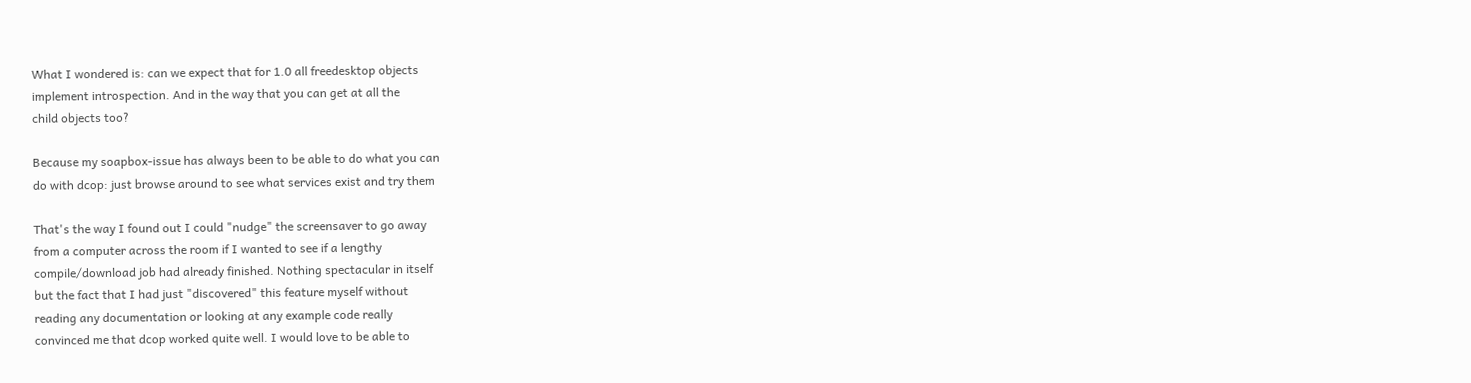What I wondered is: can we expect that for 1.0 all freedesktop objects
implement introspection. And in the way that you can get at all the
child objects too?

Because my soapbox-issue has always been to be able to do what you can
do with dcop: just browse around to see what services exist and try them

That's the way I found out I could "nudge" the screensaver to go away
from a computer across the room if I wanted to see if a lengthy
compile/download job had already finished. Nothing spectacular in itself
but the fact that I had just "discovered" this feature myself without
reading any documentation or looking at any example code really
convinced me that dcop worked quite well. I would love to be able to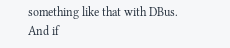something like that with DBus. And if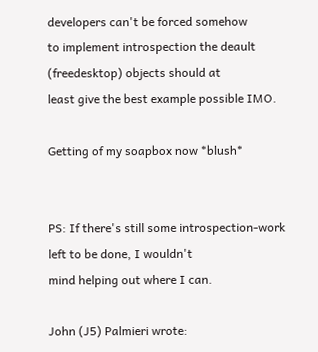developers can't be forced somehow
to implement introspection the deault (freedesktop) objects should at
least give the best example possible IMO.

Getting of my soapbox now *blush*


PS: If there's still some introspection-work left to be done, I wouldn't
mind helping out where I can.

John (J5) Palmieri wrote: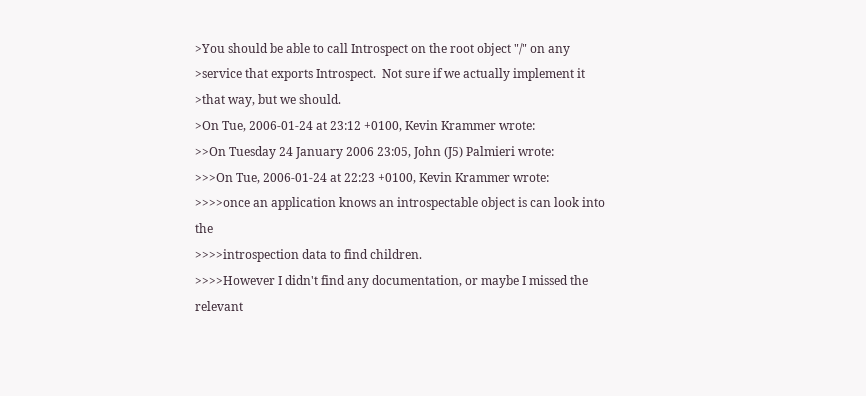>You should be able to call Introspect on the root object "/" on any
>service that exports Introspect.  Not sure if we actually implement it
>that way, but we should.
>On Tue, 2006-01-24 at 23:12 +0100, Kevin Krammer wrote:
>>On Tuesday 24 January 2006 23:05, John (J5) Palmieri wrote:
>>>On Tue, 2006-01-24 at 22:23 +0100, Kevin Krammer wrote:
>>>>once an application knows an introspectable object is can look into the
>>>>introspection data to find children.
>>>>However I didn't find any documentation, or maybe I missed the relevant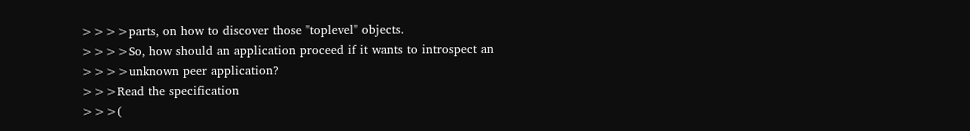>>>>parts, on how to discover those "toplevel" objects.
>>>>So, how should an application proceed if it wants to introspect an
>>>>unknown peer application?
>>>Read the specification
>>>(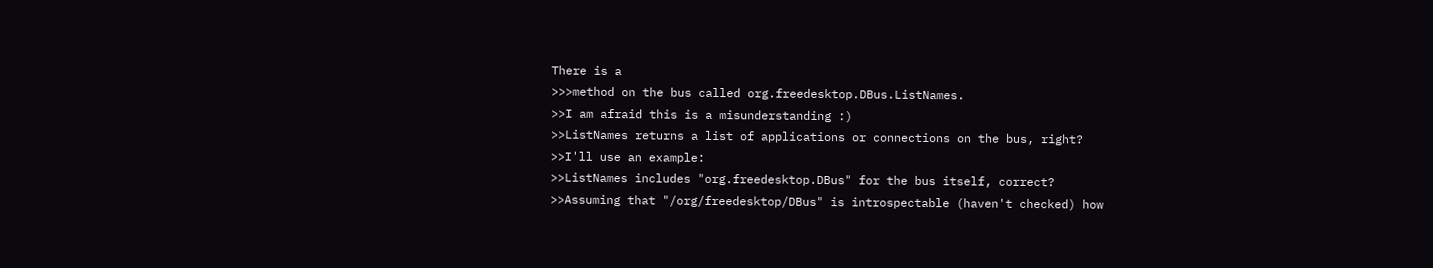There is a
>>>method on the bus called org.freedesktop.DBus.ListNames.
>>I am afraid this is a misunderstanding :)
>>ListNames returns a list of applications or connections on the bus, right?
>>I'll use an example:
>>ListNames includes "org.freedesktop.DBus" for the bus itself, correct?
>>Assuming that "/org/freedesktop/DBus" is introspectable (haven't checked) how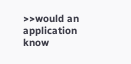>>would an application know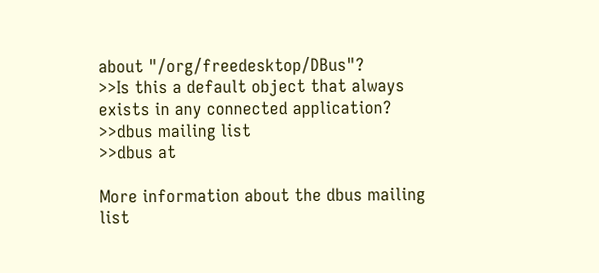about "/org/freedesktop/DBus"?
>>Is this a default object that always exists in any connected application?
>>dbus mailing list
>>dbus at

More information about the dbus mailing list